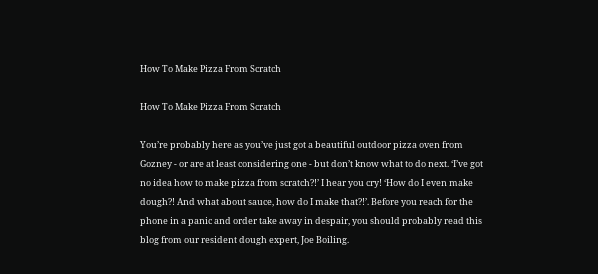How To Make Pizza From Scratch

How To Make Pizza From Scratch

You’re probably here as you’ve just got a beautiful outdoor pizza oven from Gozney - or are at least considering one - but don’t know what to do next. ‘I’ve got no idea how to make pizza from scratch?!’ I hear you cry! ‘How do I even make dough?! And what about sauce, how do I make that?!’. Before you reach for the phone in a panic and order take away in despair, you should probably read this blog from our resident dough expert, Joe Boiling.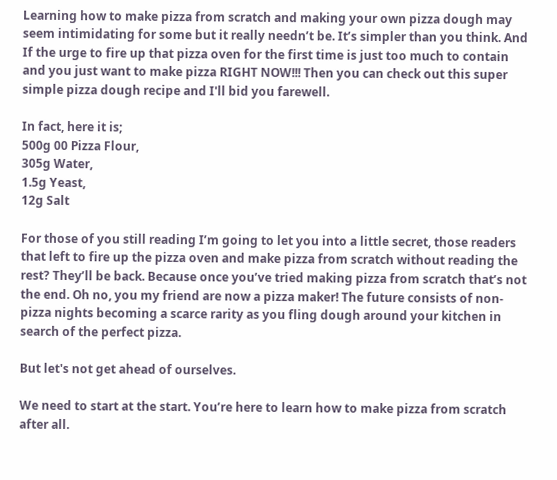Learning how to make pizza from scratch and making your own pizza dough may seem intimidating for some but it really needn’t be. It’s simpler than you think. And If the urge to fire up that pizza oven for the first time is just too much to contain and you just want to make pizza RIGHT NOW!!! Then you can check out this super simple pizza dough recipe and I'll bid you farewell.

In fact, here it is;
500g 00 Pizza Flour,
305g Water,
1.5g Yeast,
12g Salt

For those of you still reading I’m going to let you into a little secret, those readers that left to fire up the pizza oven and make pizza from scratch without reading the rest? They’ll be back. Because once you’ve tried making pizza from scratch that’s not the end. Oh no, you my friend are now a pizza maker! The future consists of non-pizza nights becoming a scarce rarity as you fling dough around your kitchen in search of the perfect pizza.

But let's not get ahead of ourselves.

We need to start at the start. You’re here to learn how to make pizza from scratch after all.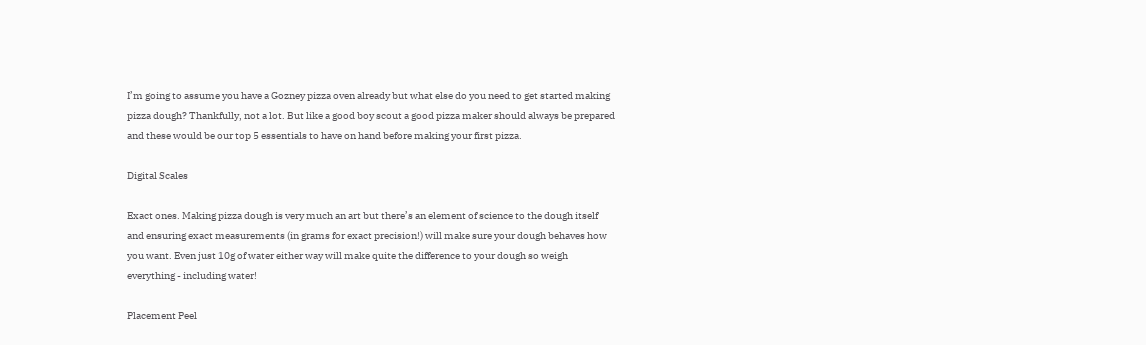I’m going to assume you have a Gozney pizza oven already but what else do you need to get started making pizza dough? Thankfully, not a lot. But like a good boy scout a good pizza maker should always be prepared and these would be our top 5 essentials to have on hand before making your first pizza.

Digital Scales

Exact ones. Making pizza dough is very much an art but there’s an element of science to the dough itself and ensuring exact measurements (in grams for exact precision!) will make sure your dough behaves how you want. Even just 10g of water either way will make quite the difference to your dough so weigh everything - including water!

Placement Peel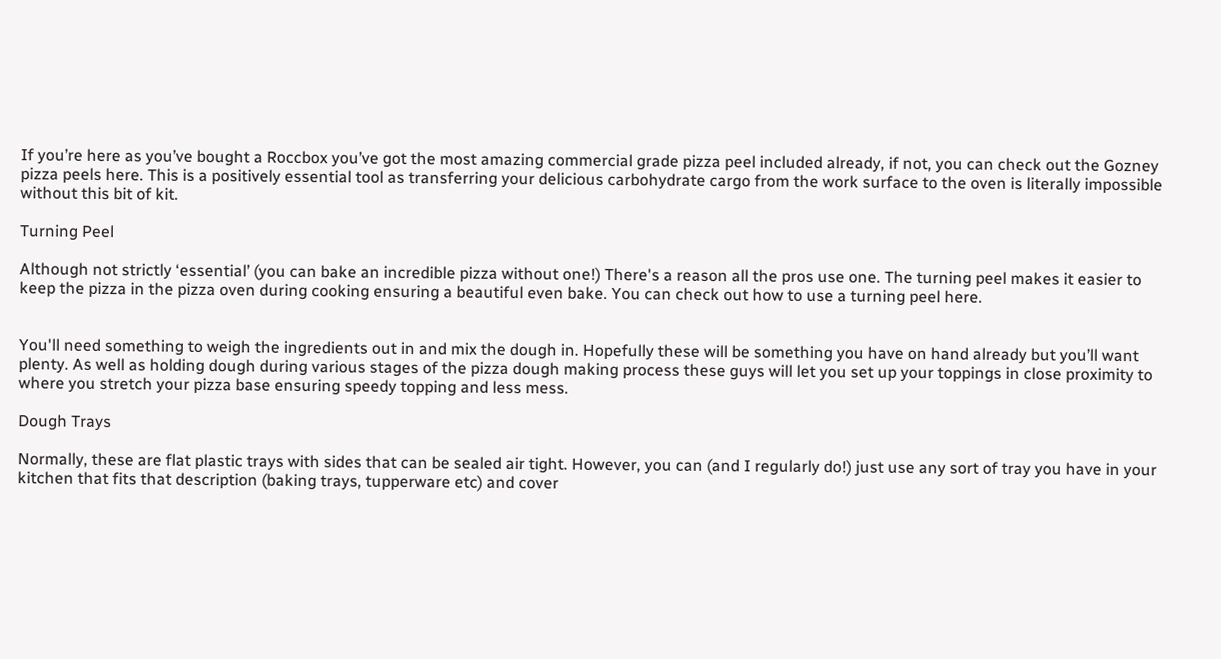If you’re here as you’ve bought a Roccbox you’ve got the most amazing commercial grade pizza peel included already, if not, you can check out the Gozney pizza peels here. This is a positively essential tool as transferring your delicious carbohydrate cargo from the work surface to the oven is literally impossible without this bit of kit.

Turning Peel

Although not strictly ‘essential’ (you can bake an incredible pizza without one!) There's a reason all the pros use one. The turning peel makes it easier to keep the pizza in the pizza oven during cooking ensuring a beautiful even bake. You can check out how to use a turning peel here.


You'll need something to weigh the ingredients out in and mix the dough in. Hopefully these will be something you have on hand already but you’ll want plenty. As well as holding dough during various stages of the pizza dough making process these guys will let you set up your toppings in close proximity to where you stretch your pizza base ensuring speedy topping and less mess.

Dough Trays

Normally, these are flat plastic trays with sides that can be sealed air tight. However, you can (and I regularly do!) just use any sort of tray you have in your kitchen that fits that description (baking trays, tupperware etc) and cover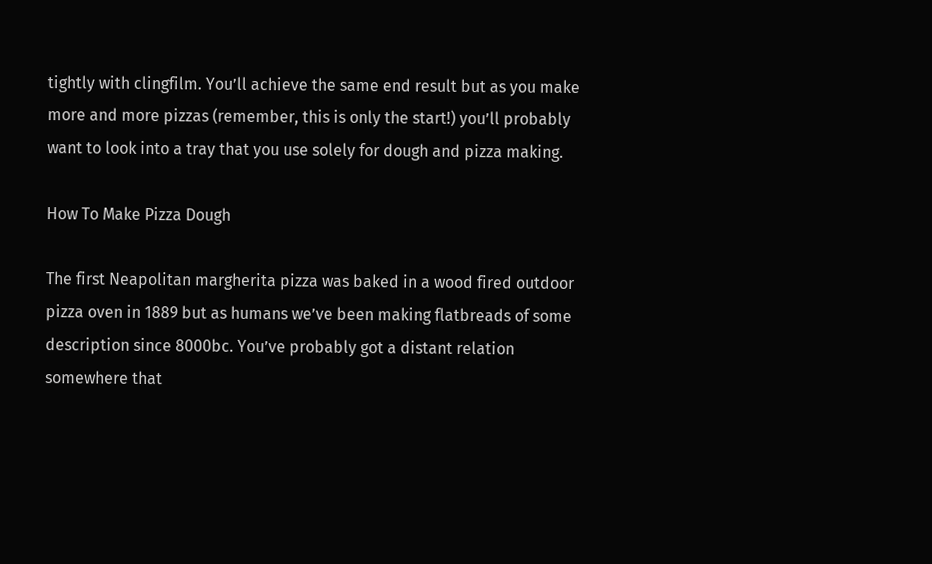tightly with clingfilm. You’ll achieve the same end result but as you make more and more pizzas (remember, this is only the start!) you’ll probably want to look into a tray that you use solely for dough and pizza making.

How To Make Pizza Dough

The first Neapolitan margherita pizza was baked in a wood fired outdoor pizza oven in 1889 but as humans we’ve been making flatbreads of some description since 8000bc. You’ve probably got a distant relation somewhere that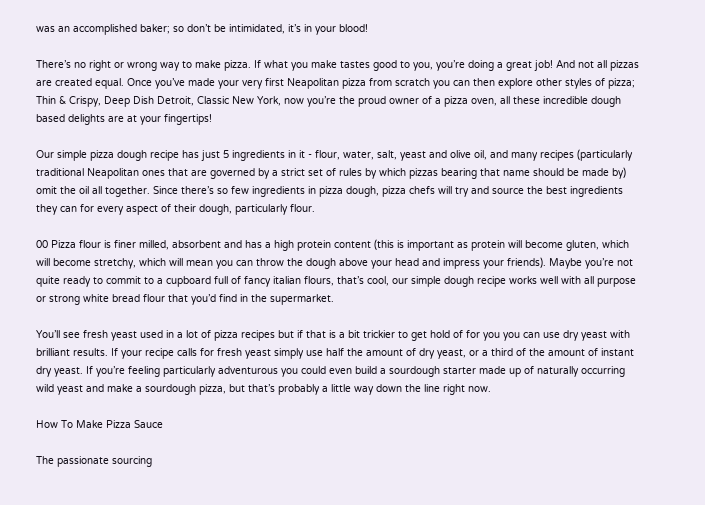was an accomplished baker; so don’t be intimidated, it’s in your blood!

There’s no right or wrong way to make pizza. If what you make tastes good to you, you’re doing a great job! And not all pizzas are created equal. Once you’ve made your very first Neapolitan pizza from scratch you can then explore other styles of pizza; Thin & Crispy, Deep Dish Detroit, Classic New York, now you’re the proud owner of a pizza oven, all these incredible dough based delights are at your fingertips!

Our simple pizza dough recipe has just 5 ingredients in it - flour, water, salt, yeast and olive oil, and many recipes (particularly traditional Neapolitan ones that are governed by a strict set of rules by which pizzas bearing that name should be made by) omit the oil all together. Since there’s so few ingredients in pizza dough, pizza chefs will try and source the best ingredients they can for every aspect of their dough, particularly flour.

00 Pizza flour is finer milled, absorbent and has a high protein content (this is important as protein will become gluten, which will become stretchy, which will mean you can throw the dough above your head and impress your friends). Maybe you’re not quite ready to commit to a cupboard full of fancy italian flours, that’s cool, our simple dough recipe works well with all purpose or strong white bread flour that you’d find in the supermarket.

You’ll see fresh yeast used in a lot of pizza recipes but if that is a bit trickier to get hold of for you you can use dry yeast with brilliant results. If your recipe calls for fresh yeast simply use half the amount of dry yeast, or a third of the amount of instant dry yeast. If you’re feeling particularly adventurous you could even build a sourdough starter made up of naturally occurring wild yeast and make a sourdough pizza, but that’s probably a little way down the line right now.

How To Make Pizza Sauce

The passionate sourcing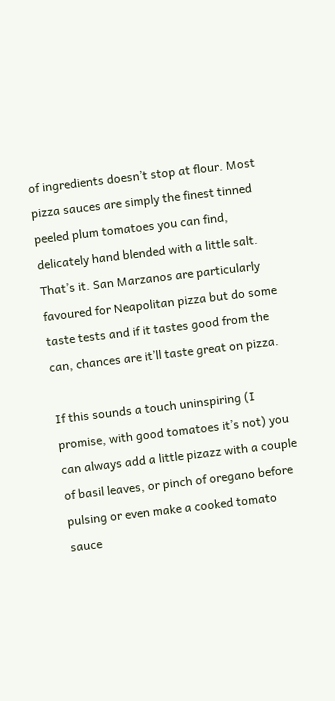of ingredients doesn’t stop at flour. Most pizza sauces are simply the finest tinned peeled plum tomatoes you can find, delicately hand blended with a little salt. That’s it. San Marzanos are particularly favoured for Neapolitan pizza but do some taste tests and if it tastes good from the can, chances are it’ll taste great on pizza.

If this sounds a touch uninspiring (I promise, with good tomatoes it’s not) you can always add a little pizazz with a couple of basil leaves, or pinch of oregano before pulsing or even make a cooked tomato sauce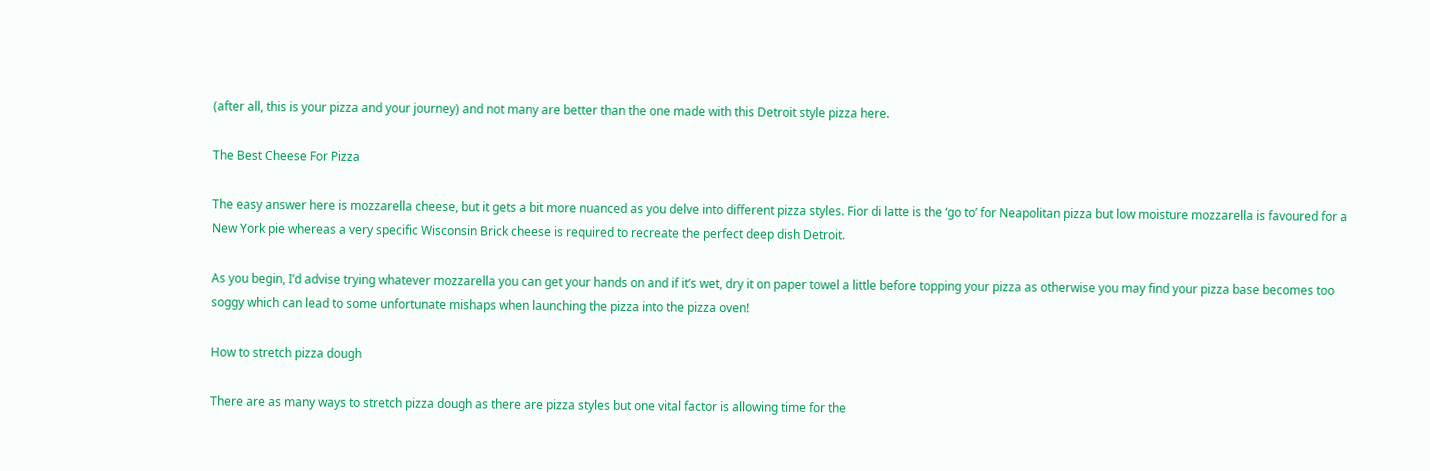(after all, this is your pizza and your journey) and not many are better than the one made with this Detroit style pizza here.

The Best Cheese For Pizza

The easy answer here is mozzarella cheese, but it gets a bit more nuanced as you delve into different pizza styles. Fior di latte is the ‘go to’ for Neapolitan pizza but low moisture mozzarella is favoured for a New York pie whereas a very specific Wisconsin Brick cheese is required to recreate the perfect deep dish Detroit.

As you begin, I’d advise trying whatever mozzarella you can get your hands on and if it’s wet, dry it on paper towel a little before topping your pizza as otherwise you may find your pizza base becomes too soggy which can lead to some unfortunate mishaps when launching the pizza into the pizza oven!

How to stretch pizza dough

There are as many ways to stretch pizza dough as there are pizza styles but one vital factor is allowing time for the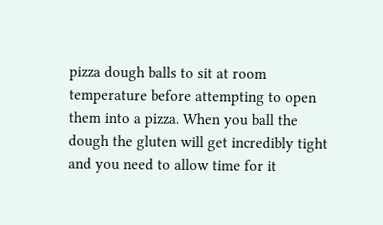pizza dough balls to sit at room temperature before attempting to open them into a pizza. When you ball the dough the gluten will get incredibly tight and you need to allow time for it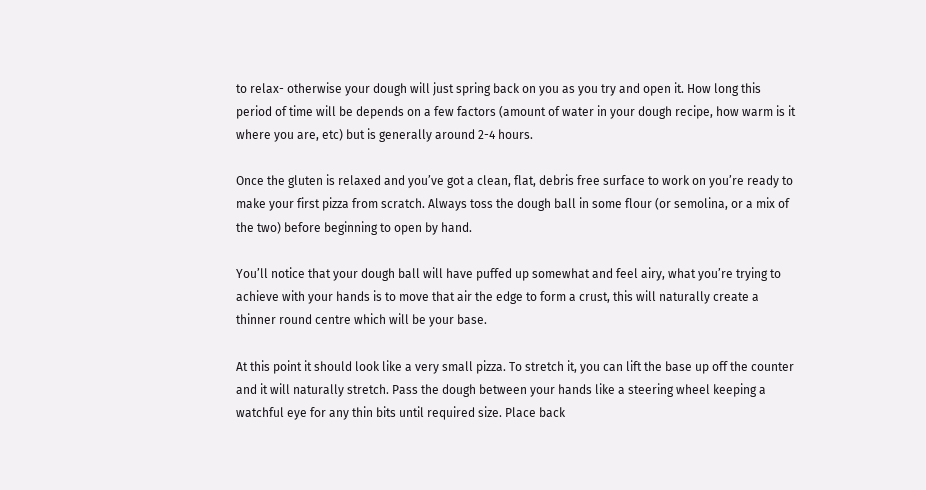to relax- otherwise your dough will just spring back on you as you try and open it. How long this period of time will be depends on a few factors (amount of water in your dough recipe, how warm is it where you are, etc) but is generally around 2-4 hours.

Once the gluten is relaxed and you’ve got a clean, flat, debris free surface to work on you’re ready to make your first pizza from scratch. Always toss the dough ball in some flour (or semolina, or a mix of the two) before beginning to open by hand.

You’ll notice that your dough ball will have puffed up somewhat and feel airy, what you’re trying to achieve with your hands is to move that air the edge to form a crust, this will naturally create a thinner round centre which will be your base.

At this point it should look like a very small pizza. To stretch it, you can lift the base up off the counter and it will naturally stretch. Pass the dough between your hands like a steering wheel keeping a watchful eye for any thin bits until required size. Place back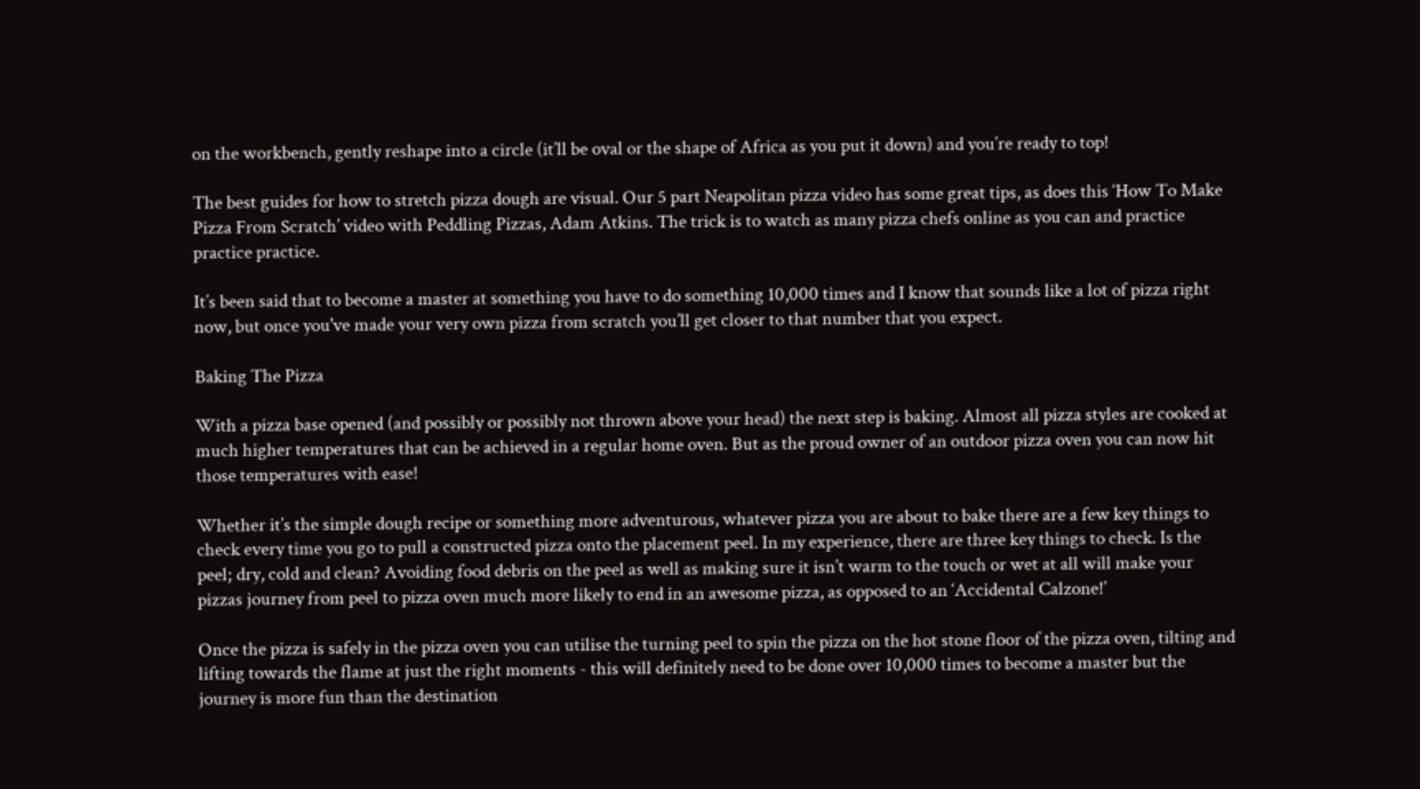on the workbench, gently reshape into a circle (it’ll be oval or the shape of Africa as you put it down) and you’re ready to top!

The best guides for how to stretch pizza dough are visual. Our 5 part Neapolitan pizza video has some great tips, as does this ‘How To Make Pizza From Scratch’ video with Peddling Pizzas, Adam Atkins. The trick is to watch as many pizza chefs online as you can and practice practice practice.

It’s been said that to become a master at something you have to do something 10,000 times and I know that sounds like a lot of pizza right now, but once you've made your very own pizza from scratch you’ll get closer to that number that you expect.

Baking The Pizza

With a pizza base opened (and possibly or possibly not thrown above your head) the next step is baking. Almost all pizza styles are cooked at much higher temperatures that can be achieved in a regular home oven. But as the proud owner of an outdoor pizza oven you can now hit those temperatures with ease!

Whether it’s the simple dough recipe or something more adventurous, whatever pizza you are about to bake there are a few key things to check every time you go to pull a constructed pizza onto the placement peel. In my experience, there are three key things to check. Is the peel; dry, cold and clean? Avoiding food debris on the peel as well as making sure it isn’t warm to the touch or wet at all will make your pizzas journey from peel to pizza oven much more likely to end in an awesome pizza, as opposed to an ‘Accidental Calzone!’

Once the pizza is safely in the pizza oven you can utilise the turning peel to spin the pizza on the hot stone floor of the pizza oven, tilting and lifting towards the flame at just the right moments - this will definitely need to be done over 10,000 times to become a master but the journey is more fun than the destination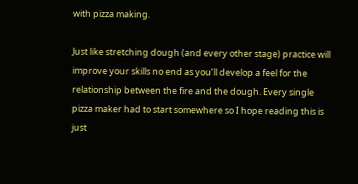with pizza making.

Just like stretching dough (and every other stage) practice will improve your skills no end as you’ll develop a feel for the relationship between the fire and the dough. Every single pizza maker had to start somewhere so I hope reading this is just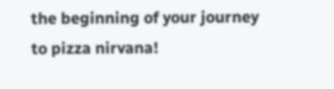the beginning of your journey to pizza nirvana!